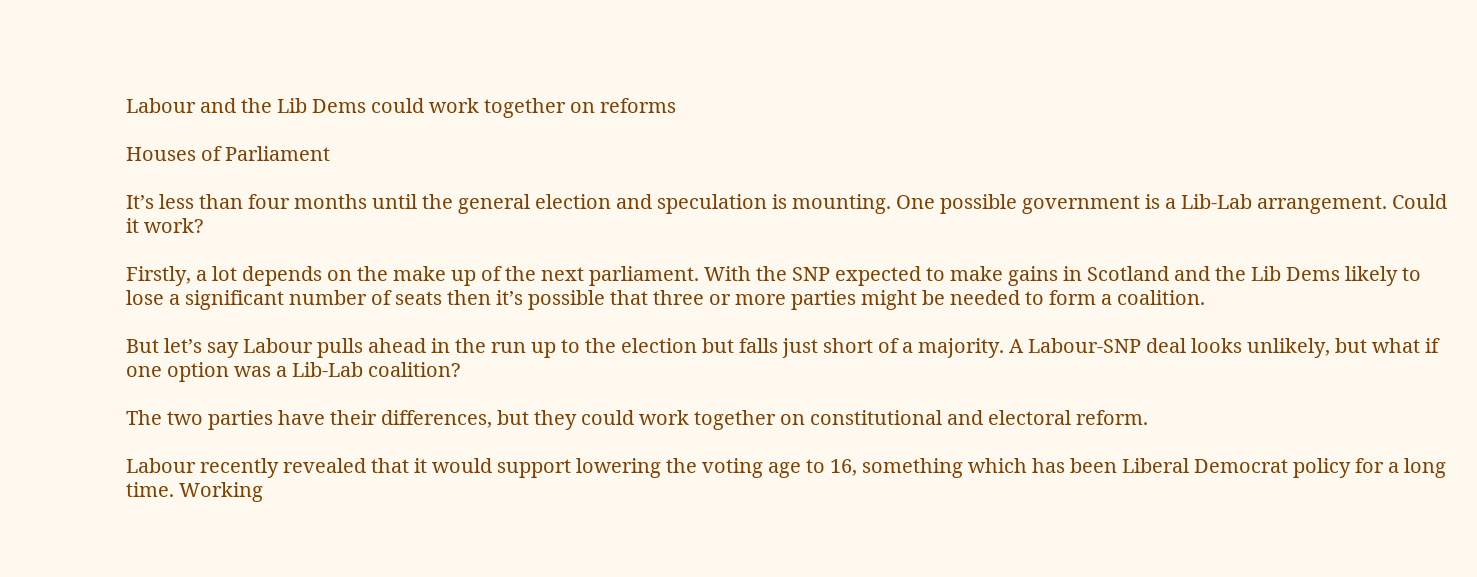Labour and the Lib Dems could work together on reforms

Houses of Parliament

It’s less than four months until the general election and speculation is mounting. One possible government is a Lib-Lab arrangement. Could it work?

Firstly, a lot depends on the make up of the next parliament. With the SNP expected to make gains in Scotland and the Lib Dems likely to lose a significant number of seats then it’s possible that three or more parties might be needed to form a coalition.

But let’s say Labour pulls ahead in the run up to the election but falls just short of a majority. A Labour-SNP deal looks unlikely, but what if one option was a Lib-Lab coalition?

The two parties have their differences, but they could work together on constitutional and electoral reform.

Labour recently revealed that it would support lowering the voting age to 16, something which has been Liberal Democrat policy for a long time. Working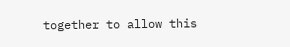together to allow this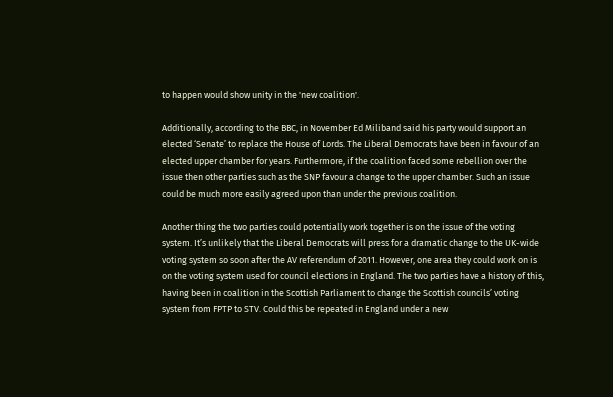to happen would show unity in the 'new coalition'.

Additionally, according to the BBC, in November Ed Miliband said his party would support an elected ‘Senate’ to replace the House of Lords. The Liberal Democrats have been in favour of an elected upper chamber for years. Furthermore, if the coalition faced some rebellion over the issue then other parties such as the SNP favour a change to the upper chamber. Such an issue could be much more easily agreed upon than under the previous coalition.

Another thing the two parties could potentially work together is on the issue of the voting system. It’s unlikely that the Liberal Democrats will press for a dramatic change to the UK-wide voting system so soon after the AV referendum of 2011. However, one area they could work on is on the voting system used for council elections in England. The two parties have a history of this, having been in coalition in the Scottish Parliament to change the Scottish councils’ voting system from FPTP to STV. Could this be repeated in England under a new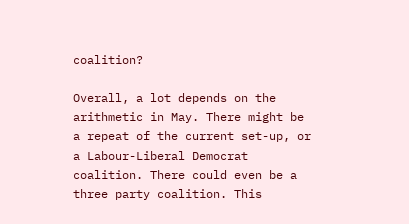coalition?

Overall, a lot depends on the arithmetic in May. There might be a repeat of the current set-up, or a Labour-Liberal Democrat coalition. There could even be a three party coalition. This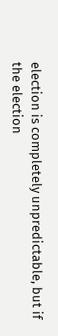election is completely unpredictable, but if the election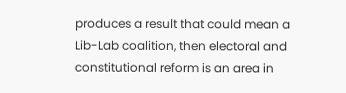produces a result that could mean a Lib-Lab coalition, then electoral and constitutional reform is an area in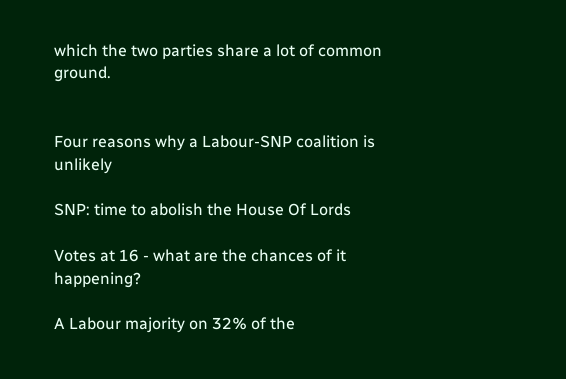which the two parties share a lot of common ground.


Four reasons why a Labour-SNP coalition is unlikely

SNP: time to abolish the House Of Lords

Votes at 16 - what are the chances of it happening?

A Labour majority on 32% of the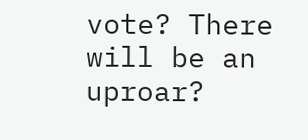vote? There will be an uproar?